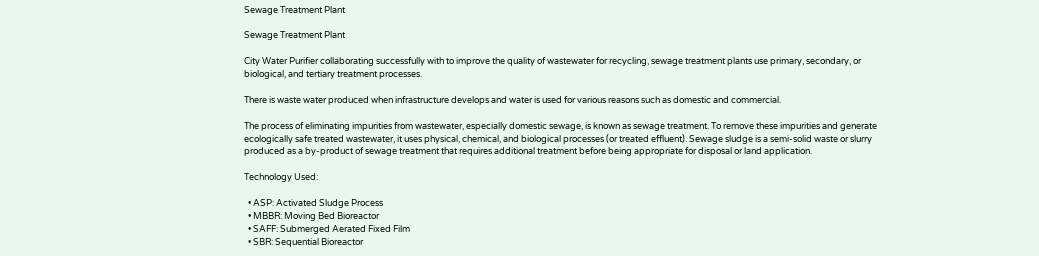Sewage Treatment Plant

Sewage Treatment Plant

City Water Purifier collaborating successfully with to improve the quality of wastewater for recycling, sewage treatment plants use primary, secondary, or biological, and tertiary treatment processes.

There is waste water produced when infrastructure develops and water is used for various reasons such as domestic and commercial.

The process of eliminating impurities from wastewater, especially domestic sewage, is known as sewage treatment. To remove these impurities and generate ecologically safe treated wastewater, it uses physical, chemical, and biological processes (or treated effluent). Sewage sludge is a semi-solid waste or slurry produced as a by-product of sewage treatment that requires additional treatment before being appropriate for disposal or land application.

Technology Used:

  • ASP: Activated Sludge Process
  • MBBR: Moving Bed Bioreactor
  • SAFF: Submerged Aerated Fixed Film
  • SBR: Sequential Bioreactor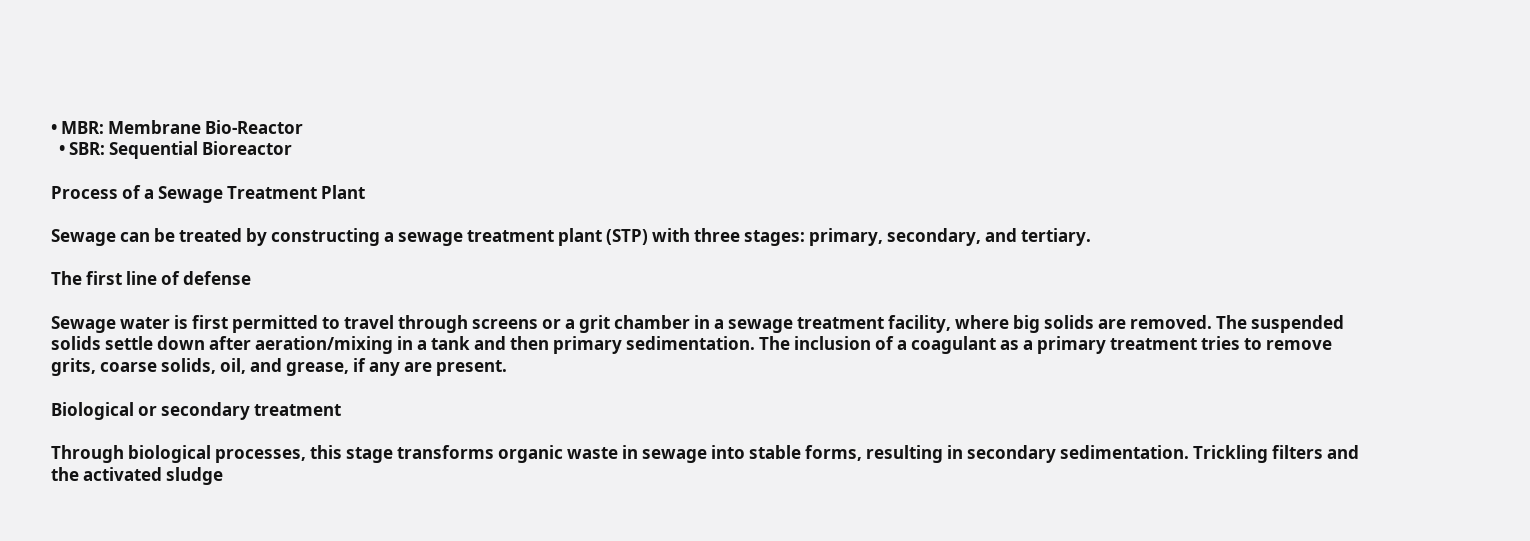• MBR: Membrane Bio-Reactor
  • SBR: Sequential Bioreactor

Process of a Sewage Treatment Plant

Sewage can be treated by constructing a sewage treatment plant (STP) with three stages: primary, secondary, and tertiary.

The first line of defense

Sewage water is first permitted to travel through screens or a grit chamber in a sewage treatment facility, where big solids are removed. The suspended solids settle down after aeration/mixing in a tank and then primary sedimentation. The inclusion of a coagulant as a primary treatment tries to remove grits, coarse solids, oil, and grease, if any are present.

Biological or secondary treatment

Through biological processes, this stage transforms organic waste in sewage into stable forms, resulting in secondary sedimentation. Trickling filters and the activated sludge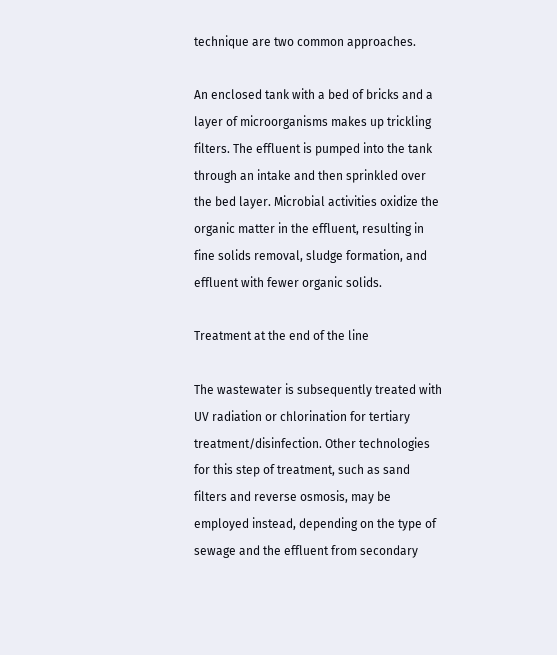technique are two common approaches.

An enclosed tank with a bed of bricks and a layer of microorganisms makes up trickling filters. The effluent is pumped into the tank through an intake and then sprinkled over the bed layer. Microbial activities oxidize the organic matter in the effluent, resulting in fine solids removal, sludge formation, and effluent with fewer organic solids.

Treatment at the end of the line

The wastewater is subsequently treated with UV radiation or chlorination for tertiary treatment/disinfection. Other technologies for this step of treatment, such as sand filters and reverse osmosis, may be employed instead, depending on the type of sewage and the effluent from secondary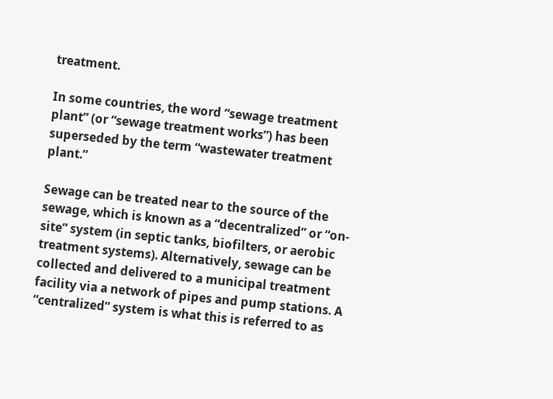treatment.

In some countries, the word “sewage treatment plant” (or “sewage treatment works”) has been superseded by the term “wastewater treatment plant.”

Sewage can be treated near to the source of the sewage, which is known as a “decentralized” or “on-site” system (in septic tanks, biofilters, or aerobic treatment systems). Alternatively, sewage can be collected and delivered to a municipal treatment facility via a network of pipes and pump stations. A “centralized” system is what this is referred to as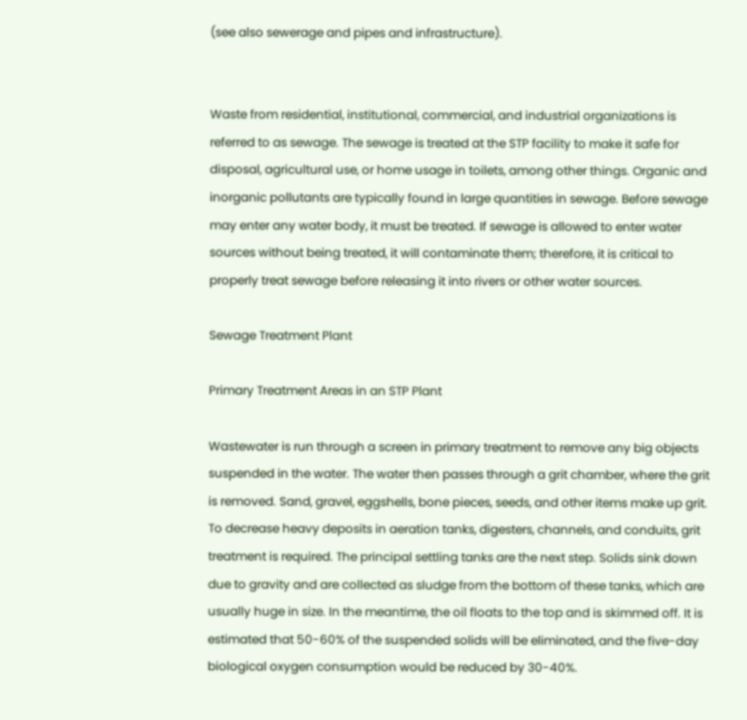(see also sewerage and pipes and infrastructure).


Waste from residential, institutional, commercial, and industrial organizations is referred to as sewage. The sewage is treated at the STP facility to make it safe for disposal, agricultural use, or home usage in toilets, among other things. Organic and inorganic pollutants are typically found in large quantities in sewage. Before sewage may enter any water body, it must be treated. If sewage is allowed to enter water sources without being treated, it will contaminate them; therefore, it is critical to properly treat sewage before releasing it into rivers or other water sources.

Sewage Treatment Plant

Primary Treatment Areas in an STP Plant

Wastewater is run through a screen in primary treatment to remove any big objects suspended in the water. The water then passes through a grit chamber, where the grit is removed. Sand, gravel, eggshells, bone pieces, seeds, and other items make up grit. To decrease heavy deposits in aeration tanks, digesters, channels, and conduits, grit treatment is required. The principal settling tanks are the next step. Solids sink down due to gravity and are collected as sludge from the bottom of these tanks, which are usually huge in size. In the meantime, the oil floats to the top and is skimmed off. It is estimated that 50-60% of the suspended solids will be eliminated, and the five-day biological oxygen consumption would be reduced by 30-40%.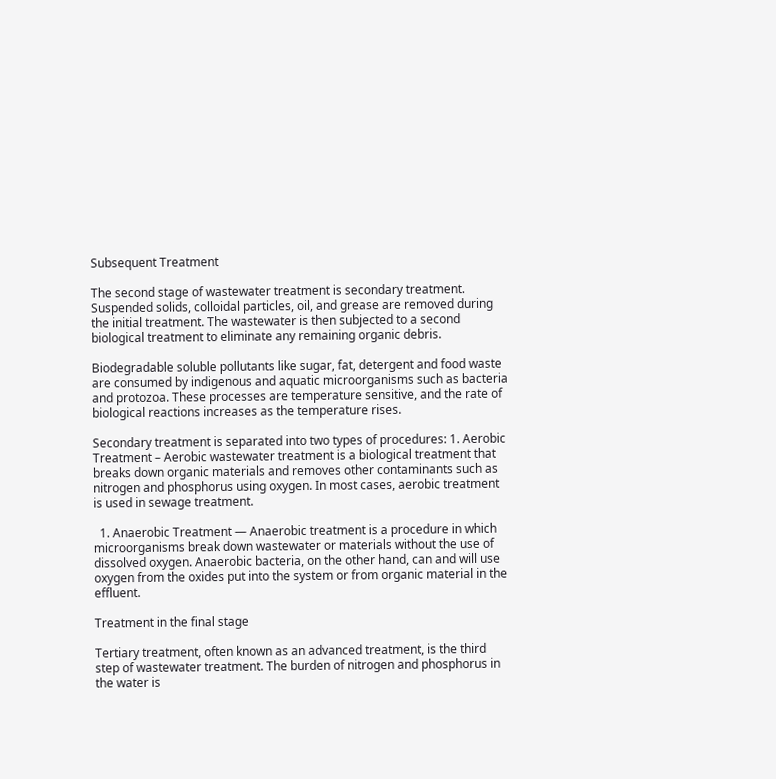Subsequent Treatment

The second stage of wastewater treatment is secondary treatment. Suspended solids, colloidal particles, oil, and grease are removed during the initial treatment. The wastewater is then subjected to a second biological treatment to eliminate any remaining organic debris.

Biodegradable soluble pollutants like sugar, fat, detergent and food waste are consumed by indigenous and aquatic microorganisms such as bacteria and protozoa. These processes are temperature sensitive, and the rate of biological reactions increases as the temperature rises.

Secondary treatment is separated into two types of procedures: 1. Aerobic Treatment – Aerobic wastewater treatment is a biological treatment that breaks down organic materials and removes other contaminants such as nitrogen and phosphorus using oxygen. In most cases, aerobic treatment is used in sewage treatment.

  1. Anaerobic Treatment — Anaerobic treatment is a procedure in which microorganisms break down wastewater or materials without the use of dissolved oxygen. Anaerobic bacteria, on the other hand, can and will use oxygen from the oxides put into the system or from organic material in the effluent.

Treatment in the final stage

Tertiary treatment, often known as an advanced treatment, is the third step of wastewater treatment. The burden of nitrogen and phosphorus in the water is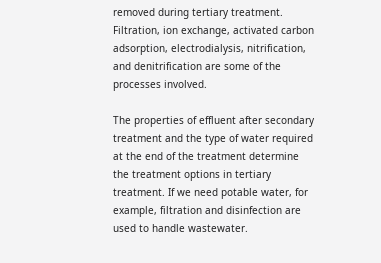removed during tertiary treatment. Filtration, ion exchange, activated carbon adsorption, electrodialysis, nitrification, and denitrification are some of the processes involved.

The properties of effluent after secondary treatment and the type of water required at the end of the treatment determine the treatment options in tertiary treatment. If we need potable water, for example, filtration and disinfection are used to handle wastewater.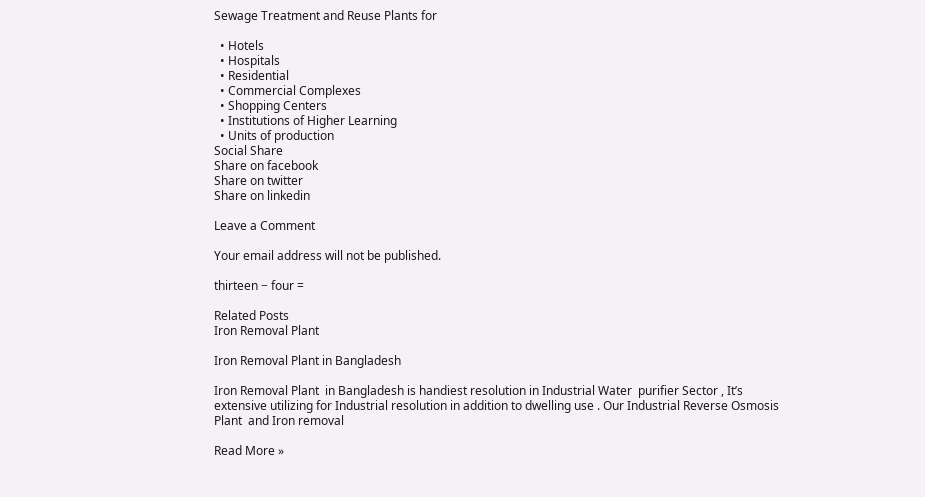Sewage Treatment and Reuse Plants for

  • Hotels
  • Hospitals
  • Residential
  • Commercial Complexes
  • Shopping Centers
  • Institutions of Higher Learning
  • Units of production
Social Share
Share on facebook
Share on twitter
Share on linkedin

Leave a Comment

Your email address will not be published.

thirteen − four =

Related Posts
Iron Removal Plant

Iron Removal Plant in Bangladesh

Iron Removal Plant  in Bangladesh is handiest resolution in Industrial Water  purifier Sector , It’s extensive utilizing for Industrial resolution in addition to dwelling use . Our Industrial Reverse Osmosis Plant  and Iron removal

Read More »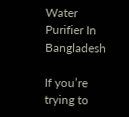Water Purifier In Bangladesh

If you’re trying to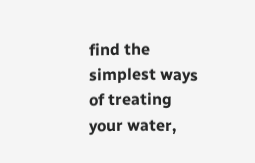find the simplest ways of treating your water,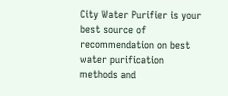City Water Purifier is your best source of recommendation on best water purification methods and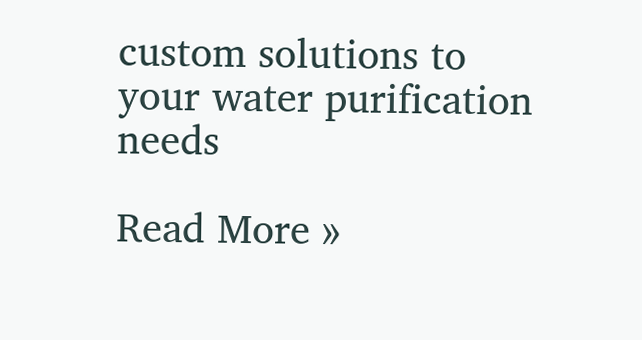custom solutions to your water purification needs

Read More »